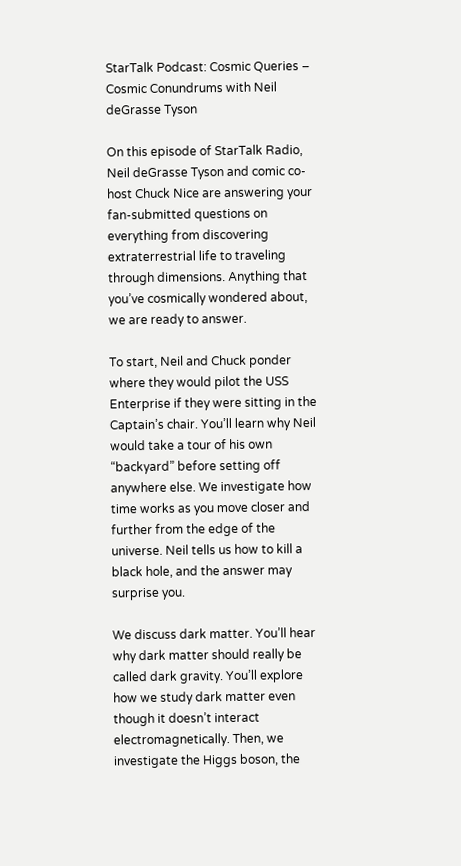StarTalk Podcast: Cosmic Queries – Cosmic Conundrums with Neil deGrasse Tyson

On this episode of StarTalk Radio, Neil deGrasse Tyson and comic co-host Chuck Nice are answering your fan-submitted questions on everything from discovering extraterrestrial life to traveling through dimensions. Anything that you’ve cosmically wondered about, we are ready to answer.

To start, Neil and Chuck ponder where they would pilot the USS Enterprise if they were sitting in the Captain’s chair. You’ll learn why Neil would take a tour of his own “backyard” before setting off anywhere else. We investigate how time works as you move closer and further from the edge of the universe. Neil tells us how to kill a black hole, and the answer may surprise you.

We discuss dark matter. You’ll hear why dark matter should really be called dark gravity. You’ll explore how we study dark matter even though it doesn’t interact electromagnetically. Then, we investigate the Higgs boson, the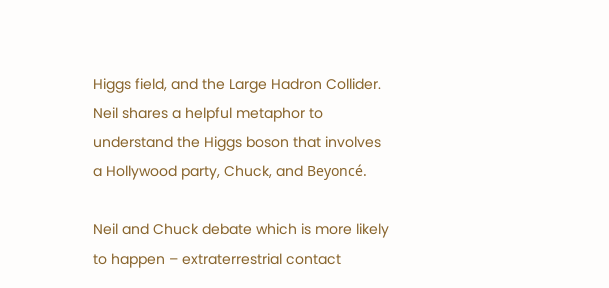Higgs field, and the Large Hadron Collider. Neil shares a helpful metaphor to understand the Higgs boson that involves a Hollywood party, Chuck, and Beyoncé.

Neil and Chuck debate which is more likely to happen – extraterrestrial contact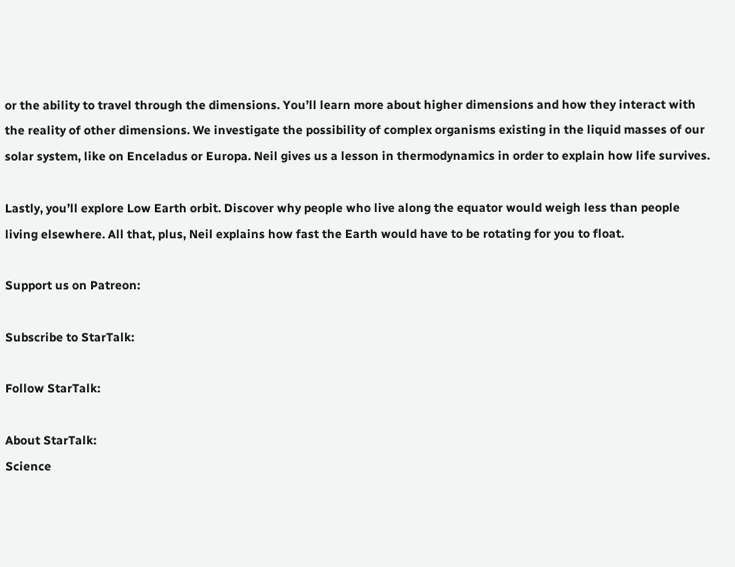or the ability to travel through the dimensions. You’ll learn more about higher dimensions and how they interact with the reality of other dimensions. We investigate the possibility of complex organisms existing in the liquid masses of our solar system, like on Enceladus or Europa. Neil gives us a lesson in thermodynamics in order to explain how life survives.

Lastly, you’ll explore Low Earth orbit. Discover why people who live along the equator would weigh less than people living elsewhere. All that, plus, Neil explains how fast the Earth would have to be rotating for you to float.

Support us on Patreon:

Subscribe to StarTalk:

Follow StarTalk:

About StarTalk:
Science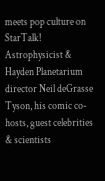meets pop culture on StarTalk! Astrophysicist & Hayden Planetarium director Neil deGrasse Tyson, his comic co-hosts, guest celebrities & scientists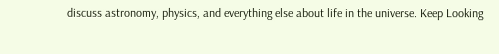discuss astronomy, physics, and everything else about life in the universe. Keep Looking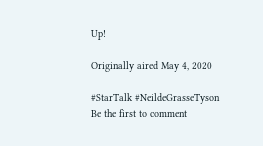Up!

Originally aired May 4, 2020

#StarTalk #NeildeGrasseTyson
Be the first to comment